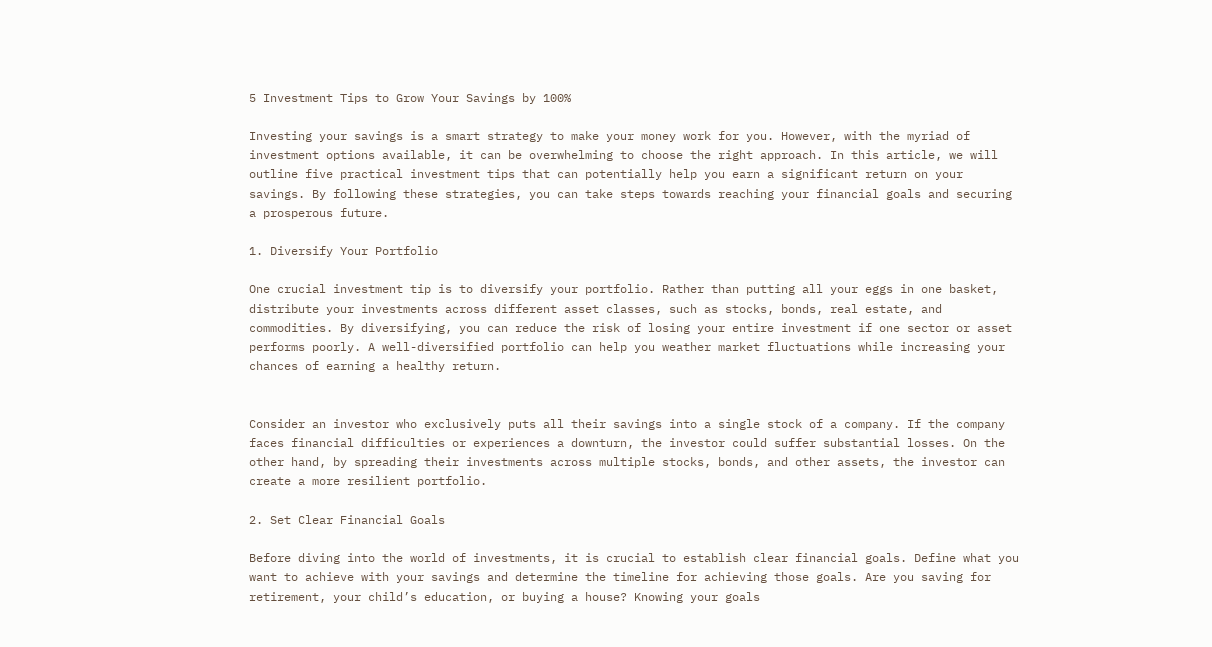5 Investment Tips to Grow Your Savings by 100%

Investing your savings is a smart strategy to make your money work for you. However, with the myriad of investment options available, it can be overwhelming to choose the right approach. In this article, we will outline five practical investment tips that can potentially help you earn a significant return on your savings. By following these strategies, you can take steps towards reaching your financial goals and securing a prosperous future.

1. Diversify Your Portfolio

One crucial investment tip is to diversify your portfolio. Rather than putting all your eggs in one basket, distribute your investments across different asset classes, such as stocks, bonds, real estate, and commodities. By diversifying, you can reduce the risk of losing your entire investment if one sector or asset performs poorly. A well-diversified portfolio can help you weather market fluctuations while increasing your chances of earning a healthy return.


Consider an investor who exclusively puts all their savings into a single stock of a company. If the company faces financial difficulties or experiences a downturn, the investor could suffer substantial losses. On the other hand, by spreading their investments across multiple stocks, bonds, and other assets, the investor can create a more resilient portfolio.

2. Set Clear Financial Goals

Before diving into the world of investments, it is crucial to establish clear financial goals. Define what you want to achieve with your savings and determine the timeline for achieving those goals. Are you saving for retirement, your child’s education, or buying a house? Knowing your goals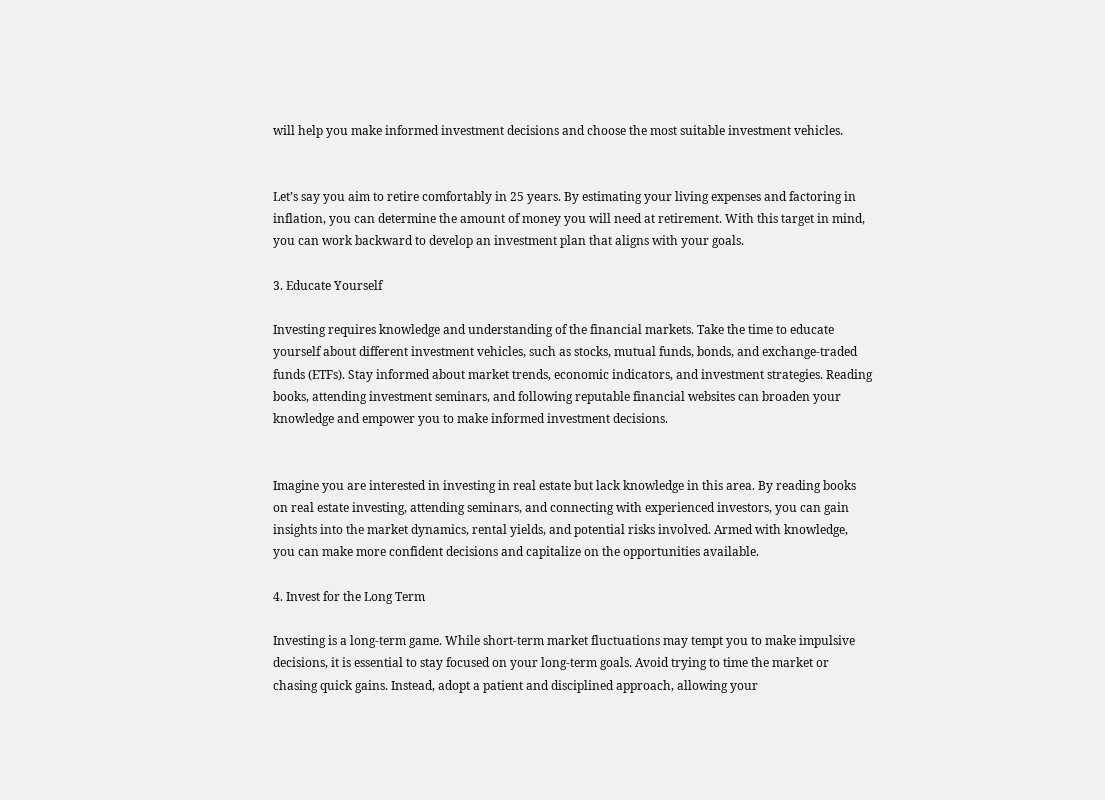will help you make informed investment decisions and choose the most suitable investment vehicles.


Let’s say you aim to retire comfortably in 25 years. By estimating your living expenses and factoring in inflation, you can determine the amount of money you will need at retirement. With this target in mind, you can work backward to develop an investment plan that aligns with your goals.

3. Educate Yourself

Investing requires knowledge and understanding of the financial markets. Take the time to educate yourself about different investment vehicles, such as stocks, mutual funds, bonds, and exchange-traded funds (ETFs). Stay informed about market trends, economic indicators, and investment strategies. Reading books, attending investment seminars, and following reputable financial websites can broaden your knowledge and empower you to make informed investment decisions.


Imagine you are interested in investing in real estate but lack knowledge in this area. By reading books on real estate investing, attending seminars, and connecting with experienced investors, you can gain insights into the market dynamics, rental yields, and potential risks involved. Armed with knowledge, you can make more confident decisions and capitalize on the opportunities available.

4. Invest for the Long Term

Investing is a long-term game. While short-term market fluctuations may tempt you to make impulsive decisions, it is essential to stay focused on your long-term goals. Avoid trying to time the market or chasing quick gains. Instead, adopt a patient and disciplined approach, allowing your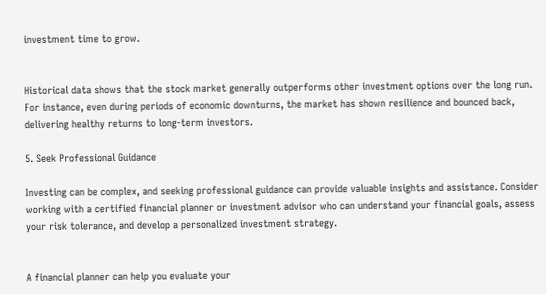investment time to grow.


Historical data shows that the stock market generally outperforms other investment options over the long run. For instance, even during periods of economic downturns, the market has shown resilience and bounced back, delivering healthy returns to long-term investors.

5. Seek Professional Guidance

Investing can be complex, and seeking professional guidance can provide valuable insights and assistance. Consider working with a certified financial planner or investment advisor who can understand your financial goals, assess your risk tolerance, and develop a personalized investment strategy.


A financial planner can help you evaluate your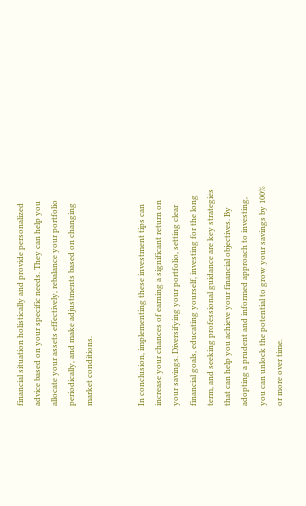financial situation holistically and provide personalized advice based on your specific needs. They can help you allocate your assets effectively, rebalance your portfolio periodically, and make adjustments based on changing market conditions.


In conclusion, implementing these investment tips can increase your chances of earning a significant return on your savings. Diversifying your portfolio, setting clear financial goals, educating yourself, investing for the long term, and seeking professional guidance are key strategies that can help you achieve your financial objectives. By adopting a prudent and informed approach to investing, you can unlock the potential to grow your savings by 100% or more over time.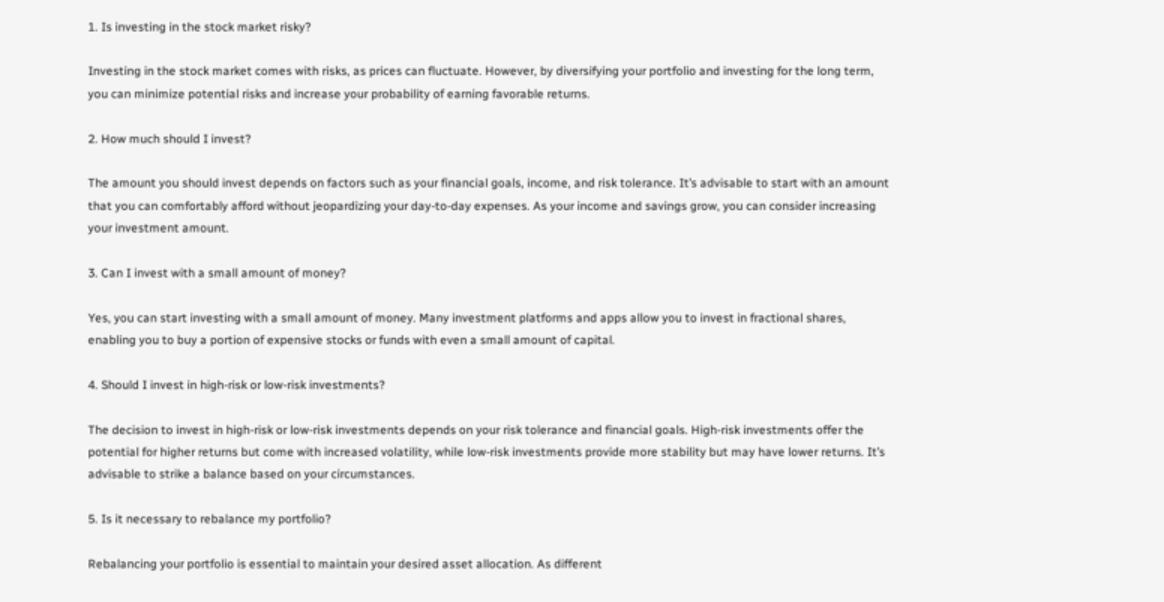1. Is investing in the stock market risky?

Investing in the stock market comes with risks, as prices can fluctuate. However, by diversifying your portfolio and investing for the long term, you can minimize potential risks and increase your probability of earning favorable returns.

2. How much should I invest?

The amount you should invest depends on factors such as your financial goals, income, and risk tolerance. It’s advisable to start with an amount that you can comfortably afford without jeopardizing your day-to-day expenses. As your income and savings grow, you can consider increasing your investment amount.

3. Can I invest with a small amount of money?

Yes, you can start investing with a small amount of money. Many investment platforms and apps allow you to invest in fractional shares, enabling you to buy a portion of expensive stocks or funds with even a small amount of capital.

4. Should I invest in high-risk or low-risk investments?

The decision to invest in high-risk or low-risk investments depends on your risk tolerance and financial goals. High-risk investments offer the potential for higher returns but come with increased volatility, while low-risk investments provide more stability but may have lower returns. It’s advisable to strike a balance based on your circumstances.

5. Is it necessary to rebalance my portfolio?

Rebalancing your portfolio is essential to maintain your desired asset allocation. As different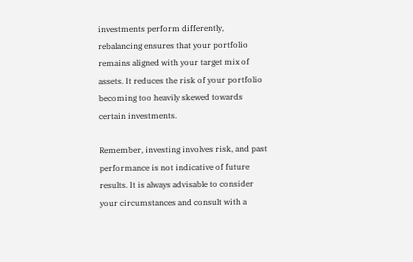investments perform differently, rebalancing ensures that your portfolio remains aligned with your target mix of assets. It reduces the risk of your portfolio becoming too heavily skewed towards certain investments.

Remember, investing involves risk, and past performance is not indicative of future results. It is always advisable to consider your circumstances and consult with a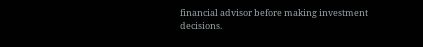financial advisor before making investment decisions.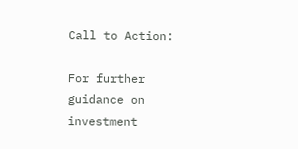Call to Action:

For further guidance on investment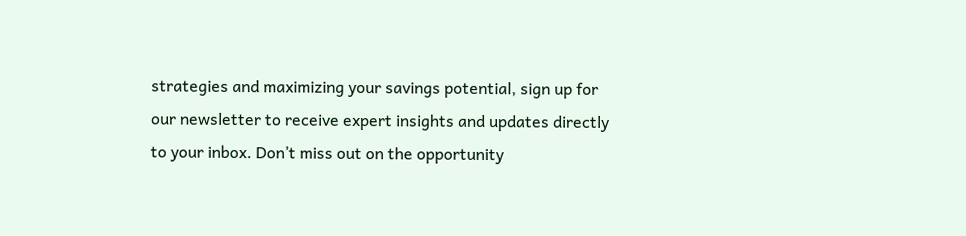strategies and maximizing your savings potential, sign up for our newsletter to receive expert insights and updates directly to your inbox. Don’t miss out on the opportunity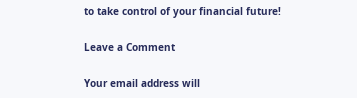to take control of your financial future!

Leave a Comment

Your email address will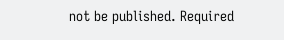not be published. Required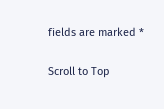fields are marked *

Scroll to Top